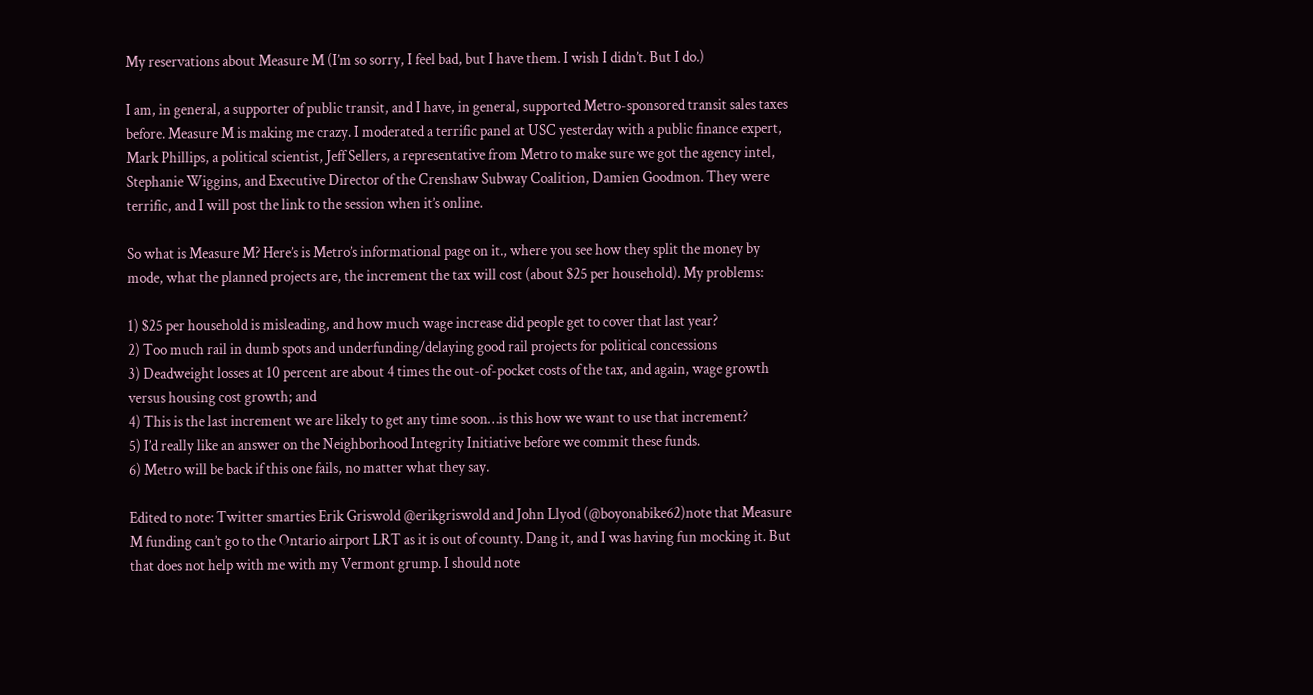My reservations about Measure M (I’m so sorry, I feel bad, but I have them. I wish I didn’t. But I do.)

I am, in general, a supporter of public transit, and I have, in general, supported Metro-sponsored transit sales taxes before. Measure M is making me crazy. I moderated a terrific panel at USC yesterday with a public finance expert, Mark Phillips, a political scientist, Jeff Sellers, a representative from Metro to make sure we got the agency intel, Stephanie Wiggins, and Executive Director of the Crenshaw Subway Coalition, Damien Goodmon. They were terrific, and I will post the link to the session when it’s online.

So what is Measure M? Here’s is Metro’s informational page on it., where you see how they split the money by mode, what the planned projects are, the increment the tax will cost (about $25 per household). My problems:

1) $25 per household is misleading, and how much wage increase did people get to cover that last year?
2) Too much rail in dumb spots and underfunding/delaying good rail projects for political concessions
3) Deadweight losses at 10 percent are about 4 times the out-of-pocket costs of the tax, and again, wage growth versus housing cost growth; and
4) This is the last increment we are likely to get any time soon…is this how we want to use that increment?
5) I’d really like an answer on the Neighborhood Integrity Initiative before we commit these funds.
6) Metro will be back if this one fails, no matter what they say.

Edited to note: Twitter smarties Erik Griswold @erikgriswold and John Llyod (@boyonabike62)note that Measure M funding can’t go to the Ontario airport LRT as it is out of county. Dang it, and I was having fun mocking it. But that does not help with me with my Vermont grump. I should note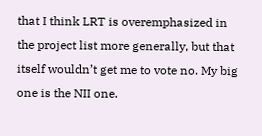that I think LRT is overemphasized in the project list more generally, but that itself wouldn’t get me to vote no. My big one is the NII one.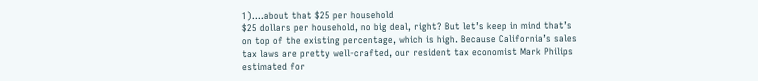1)….about that $25 per household
$25 dollars per household, no big deal, right? But let’s keep in mind that’s on top of the existing percentage, which is high. Because California’s sales tax laws are pretty well-crafted, our resident tax economist Mark Philips estimated for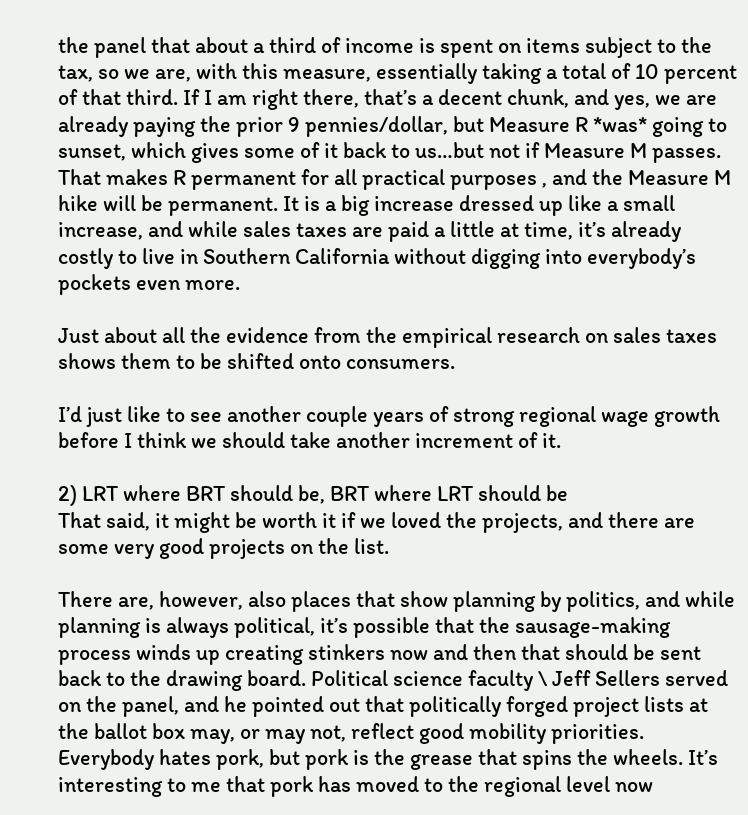the panel that about a third of income is spent on items subject to the tax, so we are, with this measure, essentially taking a total of 10 percent of that third. If I am right there, that’s a decent chunk, and yes, we are already paying the prior 9 pennies/dollar, but Measure R *was* going to sunset, which gives some of it back to us…but not if Measure M passes. That makes R permanent for all practical purposes , and the Measure M hike will be permanent. It is a big increase dressed up like a small increase, and while sales taxes are paid a little at time, it’s already costly to live in Southern California without digging into everybody’s pockets even more.

Just about all the evidence from the empirical research on sales taxes shows them to be shifted onto consumers.

I’d just like to see another couple years of strong regional wage growth before I think we should take another increment of it.

2) LRT where BRT should be, BRT where LRT should be
That said, it might be worth it if we loved the projects, and there are some very good projects on the list.

There are, however, also places that show planning by politics, and while planning is always political, it’s possible that the sausage-making process winds up creating stinkers now and then that should be sent back to the drawing board. Political science faculty \ Jeff Sellers served on the panel, and he pointed out that politically forged project lists at the ballot box may, or may not, reflect good mobility priorities. Everybody hates pork, but pork is the grease that spins the wheels. It’s interesting to me that pork has moved to the regional level now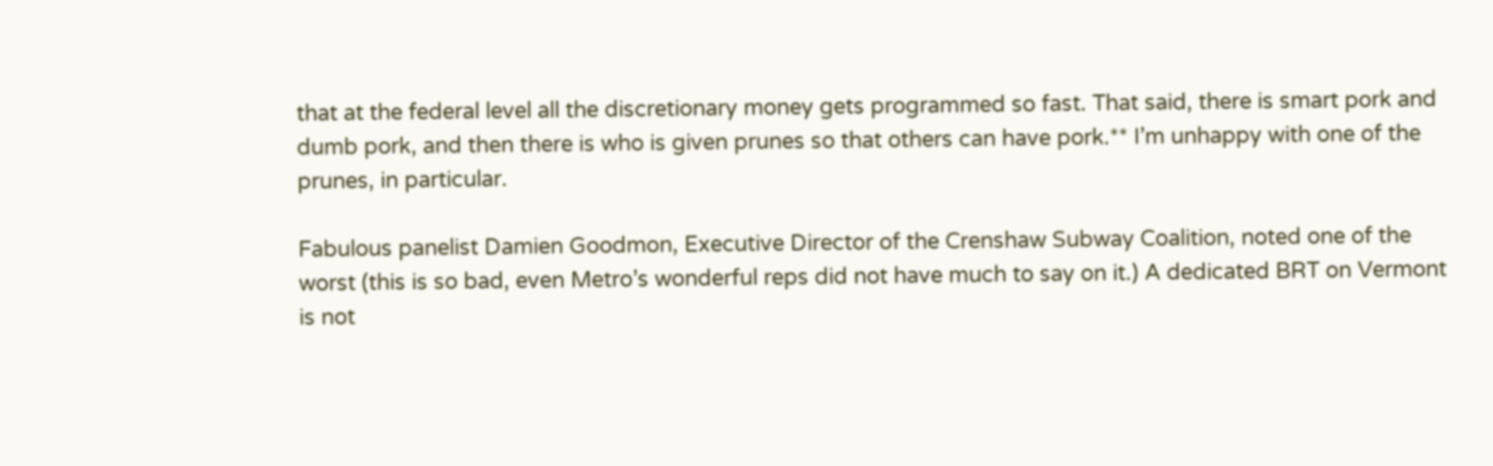that at the federal level all the discretionary money gets programmed so fast. That said, there is smart pork and dumb pork, and then there is who is given prunes so that others can have pork.** I’m unhappy with one of the prunes, in particular.

Fabulous panelist Damien Goodmon, Executive Director of the Crenshaw Subway Coalition, noted one of the worst (this is so bad, even Metro’s wonderful reps did not have much to say on it.) A dedicated BRT on Vermont is not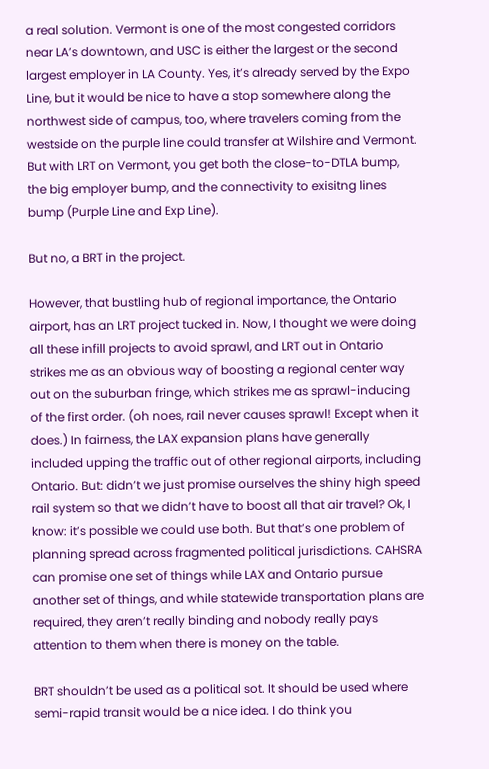a real solution. Vermont is one of the most congested corridors near LA’s downtown, and USC is either the largest or the second largest employer in LA County. Yes, it’s already served by the Expo Line, but it would be nice to have a stop somewhere along the northwest side of campus, too, where travelers coming from the westside on the purple line could transfer at Wilshire and Vermont. But with LRT on Vermont, you get both the close-to-DTLA bump, the big employer bump, and the connectivity to exisitng lines bump (Purple Line and Exp Line).

But no, a BRT in the project.

However, that bustling hub of regional importance, the Ontario airport, has an LRT project tucked in. Now, I thought we were doing all these infill projects to avoid sprawl, and LRT out in Ontario strikes me as an obvious way of boosting a regional center way out on the suburban fringe, which strikes me as sprawl-inducing of the first order. (oh noes, rail never causes sprawl! Except when it does.) In fairness, the LAX expansion plans have generally included upping the traffic out of other regional airports, including Ontario. But: didn’t we just promise ourselves the shiny high speed rail system so that we didn’t have to boost all that air travel? Ok, I know: it’s possible we could use both. But that’s one problem of planning spread across fragmented political jurisdictions. CAHSRA can promise one set of things while LAX and Ontario pursue another set of things, and while statewide transportation plans are required, they aren’t really binding and nobody really pays attention to them when there is money on the table.

BRT shouldn’t be used as a political sot. It should be used where semi-rapid transit would be a nice idea. I do think you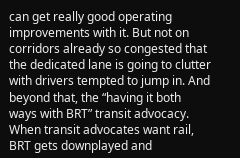can get really good operating improvements with it. But not on corridors already so congested that the dedicated lane is going to clutter with drivers tempted to jump in. And beyond that, the “having it both ways with BRT” transit advocacy. When transit advocates want rail, BRT gets downplayed and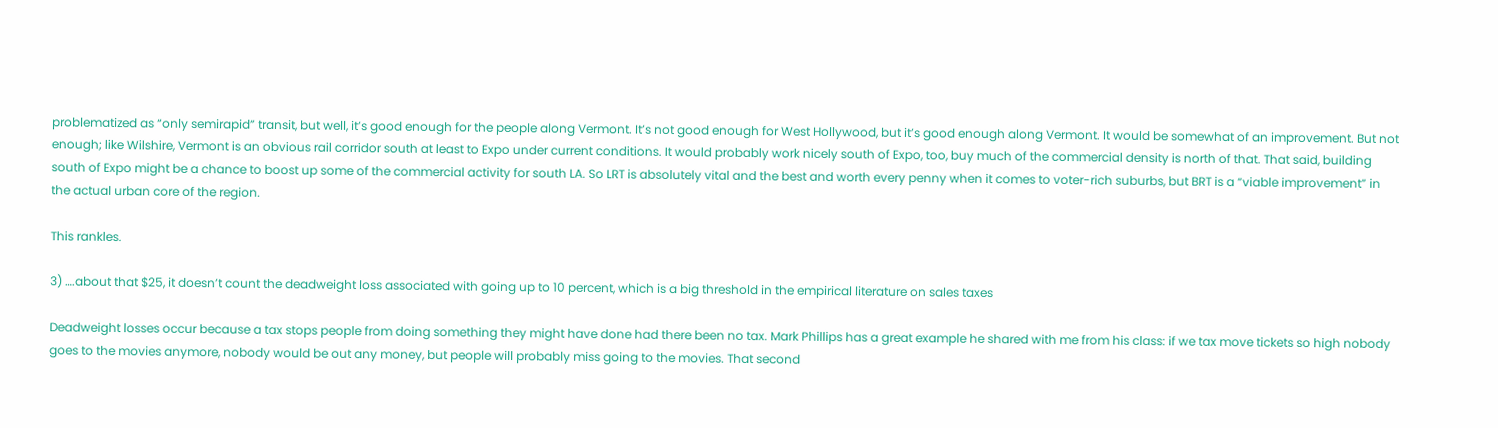problematized as “only semirapid” transit, but well, it’s good enough for the people along Vermont. It’s not good enough for West Hollywood, but it’s good enough along Vermont. It would be somewhat of an improvement. But not enough; like Wilshire, Vermont is an obvious rail corridor south at least to Expo under current conditions. It would probably work nicely south of Expo, too, buy much of the commercial density is north of that. That said, building south of Expo might be a chance to boost up some of the commercial activity for south LA. So LRT is absolutely vital and the best and worth every penny when it comes to voter-rich suburbs, but BRT is a “viable improvement” in the actual urban core of the region.

This rankles.

3) ….about that $25, it doesn’t count the deadweight loss associated with going up to 10 percent, which is a big threshold in the empirical literature on sales taxes

Deadweight losses occur because a tax stops people from doing something they might have done had there been no tax. Mark Phillips has a great example he shared with me from his class: if we tax move tickets so high nobody goes to the movies anymore, nobody would be out any money, but people will probably miss going to the movies. That second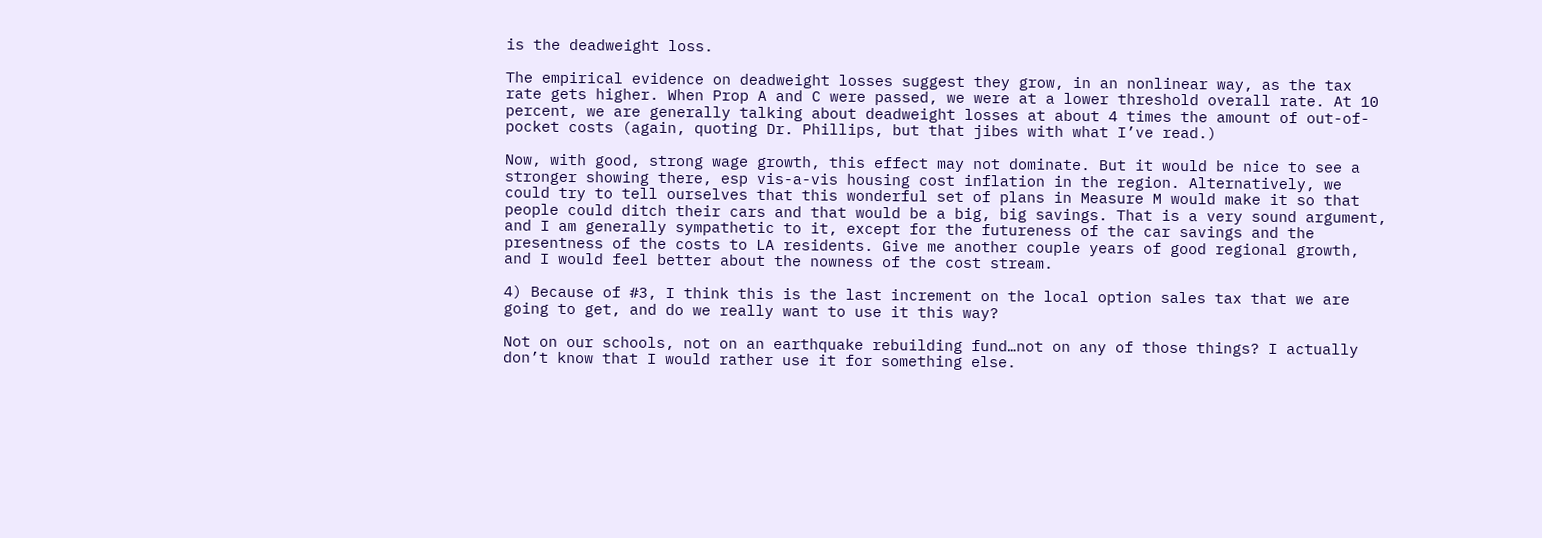is the deadweight loss.

The empirical evidence on deadweight losses suggest they grow, in an nonlinear way, as the tax rate gets higher. When Prop A and C were passed, we were at a lower threshold overall rate. At 10 percent, we are generally talking about deadweight losses at about 4 times the amount of out-of-pocket costs (again, quoting Dr. Phillips, but that jibes with what I’ve read.)

Now, with good, strong wage growth, this effect may not dominate. But it would be nice to see a stronger showing there, esp vis-a-vis housing cost inflation in the region. Alternatively, we could try to tell ourselves that this wonderful set of plans in Measure M would make it so that people could ditch their cars and that would be a big, big savings. That is a very sound argument, and I am generally sympathetic to it, except for the futureness of the car savings and the presentness of the costs to LA residents. Give me another couple years of good regional growth, and I would feel better about the nowness of the cost stream.

4) Because of #3, I think this is the last increment on the local option sales tax that we are going to get, and do we really want to use it this way?

Not on our schools, not on an earthquake rebuilding fund…not on any of those things? I actually don’t know that I would rather use it for something else.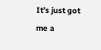It’s just got me a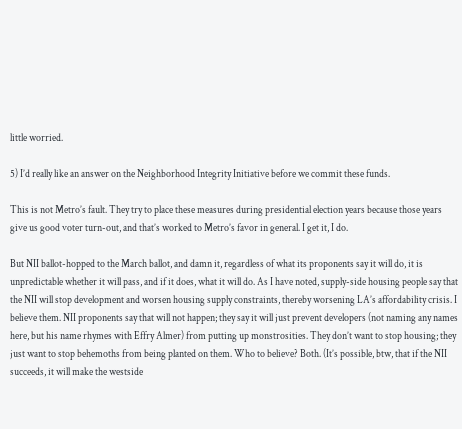little worried.

5) I’d really like an answer on the Neighborhood Integrity Initiative before we commit these funds.

This is not Metro’s fault. They try to place these measures during presidential election years because those years give us good voter turn-out, and that’s worked to Metro’s favor in general. I get it, I do.

But NII ballot-hopped to the March ballot, and damn it, regardless of what its proponents say it will do, it is unpredictable whether it will pass, and if it does, what it will do. As I have noted, supply-side housing people say that the NII will stop development and worsen housing supply constraints, thereby worsening LA’s affordability crisis. I believe them. NII proponents say that will not happen; they say it will just prevent developers (not naming any names here, but his name rhymes with Effry Almer) from putting up monstrosities. They don’t want to stop housing; they just want to stop behemoths from being planted on them. Who to believe? Both. (It’s possible, btw, that if the NII succeeds, it will make the westside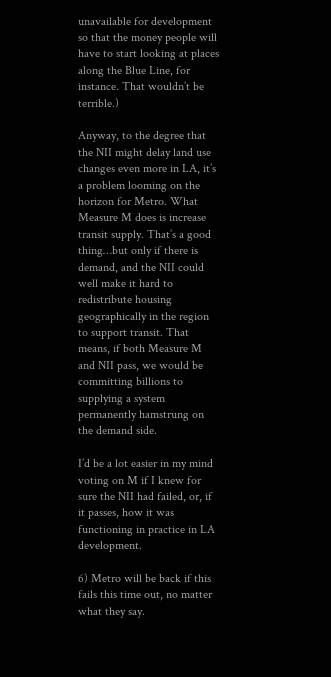unavailable for development so that the money people will have to start looking at places along the Blue Line, for instance. That wouldn’t be terrible.)

Anyway, to the degree that the NII might delay land use changes even more in LA, it’s a problem looming on the horizon for Metro. What Measure M does is increase transit supply. That’s a good thing…but only if there is demand, and the NII could well make it hard to redistribute housing geographically in the region to support transit. That means, if both Measure M and NII pass, we would be committing billions to supplying a system permanently hamstrung on the demand side.

I’d be a lot easier in my mind voting on M if I knew for sure the NII had failed, or, if it passes, how it was functioning in practice in LA development.

6) Metro will be back if this fails this time out, no matter what they say.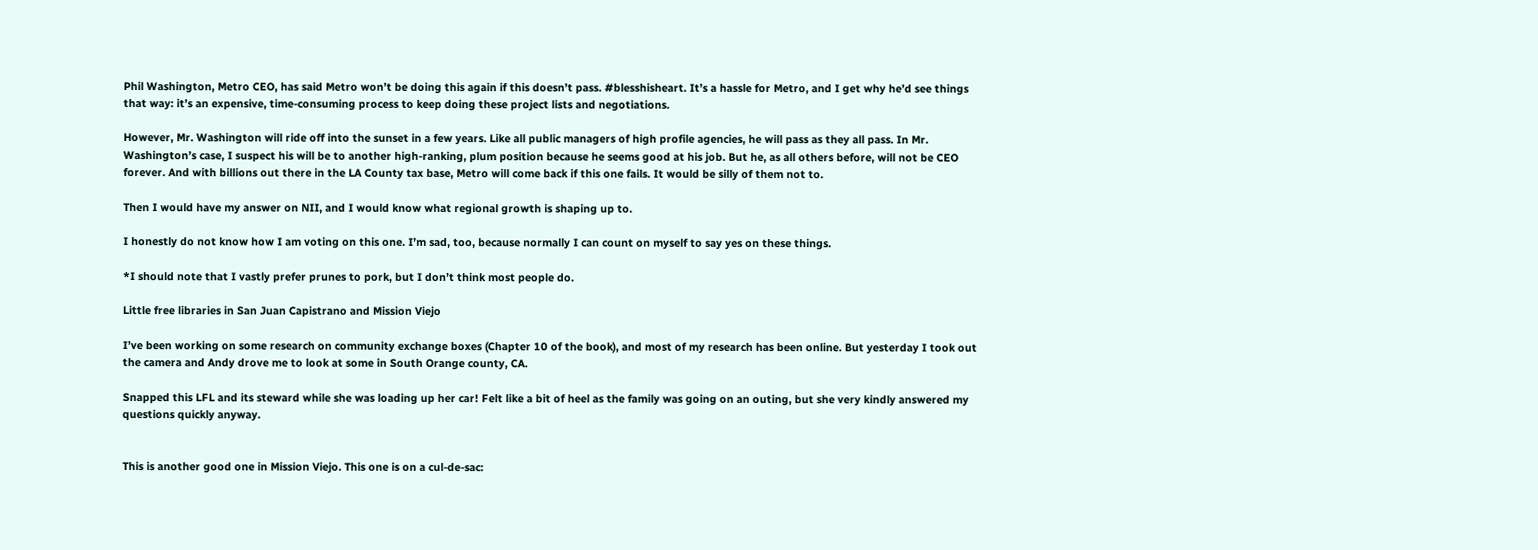Phil Washington, Metro CEO, has said Metro won’t be doing this again if this doesn’t pass. #blesshisheart. It’s a hassle for Metro, and I get why he’d see things that way: it’s an expensive, time-consuming process to keep doing these project lists and negotiations.

However, Mr. Washington will ride off into the sunset in a few years. Like all public managers of high profile agencies, he will pass as they all pass. In Mr. Washington’s case, I suspect his will be to another high-ranking, plum position because he seems good at his job. But he, as all others before, will not be CEO forever. And with billions out there in the LA County tax base, Metro will come back if this one fails. It would be silly of them not to.

Then I would have my answer on NII, and I would know what regional growth is shaping up to.

I honestly do not know how I am voting on this one. I’m sad, too, because normally I can count on myself to say yes on these things.

*I should note that I vastly prefer prunes to pork, but I don’t think most people do.

Little free libraries in San Juan Capistrano and Mission Viejo

I’ve been working on some research on community exchange boxes (Chapter 10 of the book), and most of my research has been online. But yesterday I took out the camera and Andy drove me to look at some in South Orange county, CA.

Snapped this LFL and its steward while she was loading up her car! Felt like a bit of heel as the family was going on an outing, but she very kindly answered my questions quickly anyway.


This is another good one in Mission Viejo. This one is on a cul-de-sac: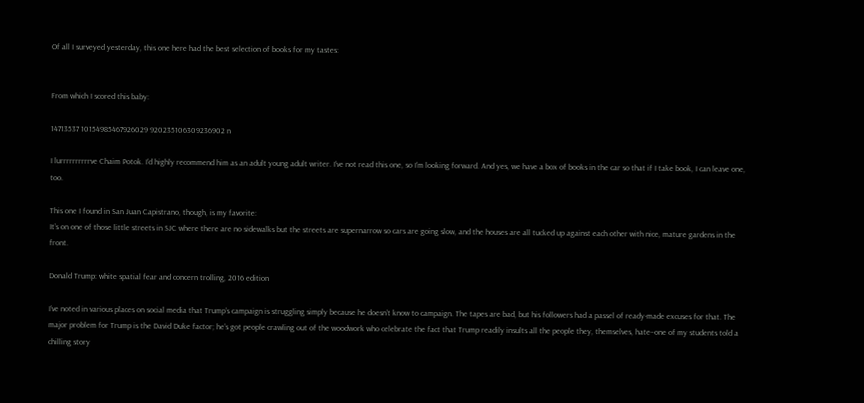Of all I surveyed yesterday, this one here had the best selection of books for my tastes:


From which I scored this baby:

14713537 10154985467926029 920235106309236902 n

I lurrrrrrrrrrve Chaim Potok. I’d highly recommend him as an adult young adult writer. I’ve not read this one, so I’m looking forward. And yes, we have a box of books in the car so that if I take book, I can leave one, too.

This one I found in San Juan Capistrano, though, is my favorite:
It’s on one of those little streets in SJC where there are no sidewalks but the streets are supernarrow so cars are going slow, and the houses are all tucked up against each other with nice, mature gardens in the front.

Donald Trump: white spatial fear and concern trolling, 2016 edition

I’ve noted in various places on social media that Trump’s campaign is struggling simply because he doesn’t know to campaign. The tapes are bad, but his followers had a passel of ready-made excuses for that. The major problem for Trump is the David Duke factor; he’s got people crawling out of the woodwork who celebrate the fact that Trump readily insults all the people they, themselves, hate–one of my students told a chilling story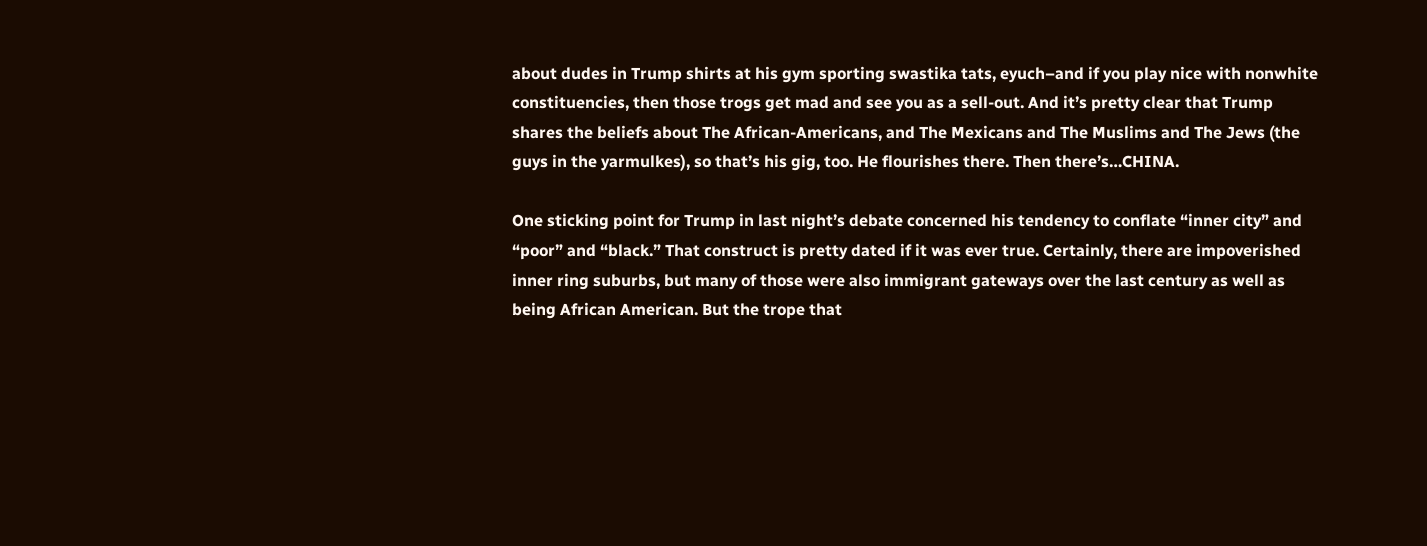about dudes in Trump shirts at his gym sporting swastika tats, eyuch–and if you play nice with nonwhite constituencies, then those trogs get mad and see you as a sell-out. And it’s pretty clear that Trump shares the beliefs about The African-Americans, and The Mexicans and The Muslims and The Jews (the guys in the yarmulkes), so that’s his gig, too. He flourishes there. Then there’s…CHINA.

One sticking point for Trump in last night’s debate concerned his tendency to conflate “inner city” and “poor” and “black.” That construct is pretty dated if it was ever true. Certainly, there are impoverished inner ring suburbs, but many of those were also immigrant gateways over the last century as well as being African American. But the trope that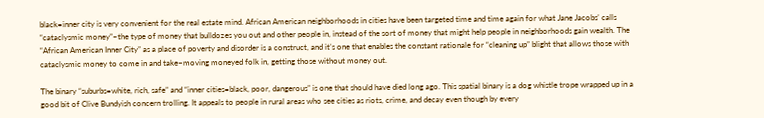black=inner city is very convenient for the real estate mind. African American neighborhoods in cities have been targeted time and time again for what Jane Jacobs’ calls “cataclysmic money”–the type of money that bulldozes you out and other people in, instead of the sort of money that might help people in neighborhoods gain wealth. The “African American Inner City” as a place of poverty and disorder is a construct, and it’s one that enables the constant rationale for “cleaning up” blight that allows those with cataclysmic money to come in and take–moving moneyed folk in, getting those without money out.

The binary “suburbs=white, rich, safe” and “inner cities=black, poor, dangerous” is one that should have died long ago. This spatial binary is a dog whistle trope wrapped up in a good bit of Clive Bundyish concern trolling. It appeals to people in rural areas who see cities as riots, crime, and decay even though by every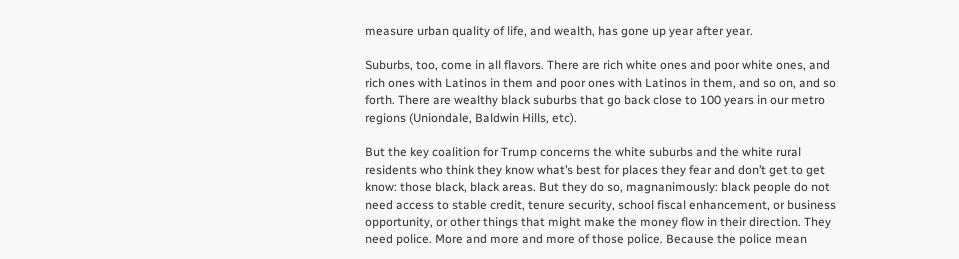measure urban quality of life, and wealth, has gone up year after year.

Suburbs, too, come in all flavors. There are rich white ones and poor white ones, and rich ones with Latinos in them and poor ones with Latinos in them, and so on, and so forth. There are wealthy black suburbs that go back close to 100 years in our metro regions (Uniondale, Baldwin Hills, etc).

But the key coalition for Trump concerns the white suburbs and the white rural residents who think they know what’s best for places they fear and don’t get to get know: those black, black areas. But they do so, magnanimously: black people do not need access to stable credit, tenure security, school fiscal enhancement, or business opportunity, or other things that might make the money flow in their direction. They need police. More and more and more of those police. Because the police mean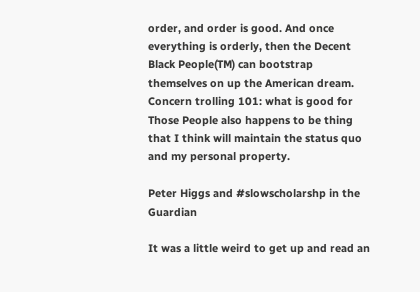order, and order is good. And once everything is orderly, then the Decent Black People(TM) can bootstrap themselves on up the American dream. Concern trolling 101: what is good for Those People also happens to be thing that I think will maintain the status quo and my personal property.

Peter Higgs and #slowscholarshp in the Guardian

It was a little weird to get up and read an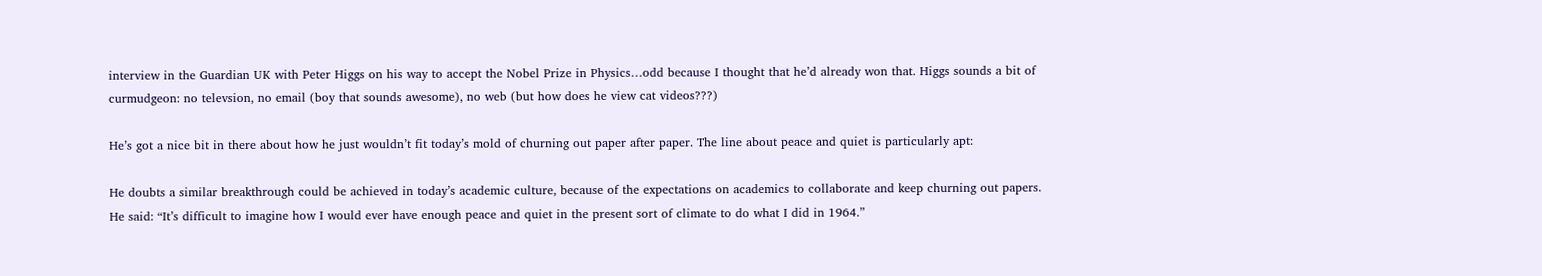interview in the Guardian UK with Peter Higgs on his way to accept the Nobel Prize in Physics…odd because I thought that he’d already won that. Higgs sounds a bit of curmudgeon: no televsion, no email (boy that sounds awesome), no web (but how does he view cat videos???)

He’s got a nice bit in there about how he just wouldn’t fit today’s mold of churning out paper after paper. The line about peace and quiet is particularly apt:

He doubts a similar breakthrough could be achieved in today’s academic culture, because of the expectations on academics to collaborate and keep churning out papers. He said: “It’s difficult to imagine how I would ever have enough peace and quiet in the present sort of climate to do what I did in 1964.”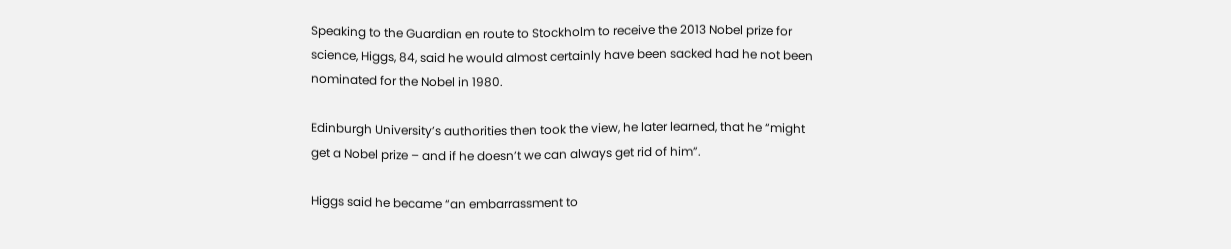Speaking to the Guardian en route to Stockholm to receive the 2013 Nobel prize for science, Higgs, 84, said he would almost certainly have been sacked had he not been nominated for the Nobel in 1980.

Edinburgh University’s authorities then took the view, he later learned, that he “might get a Nobel prize – and if he doesn’t we can always get rid of him”.

Higgs said he became “an embarrassment to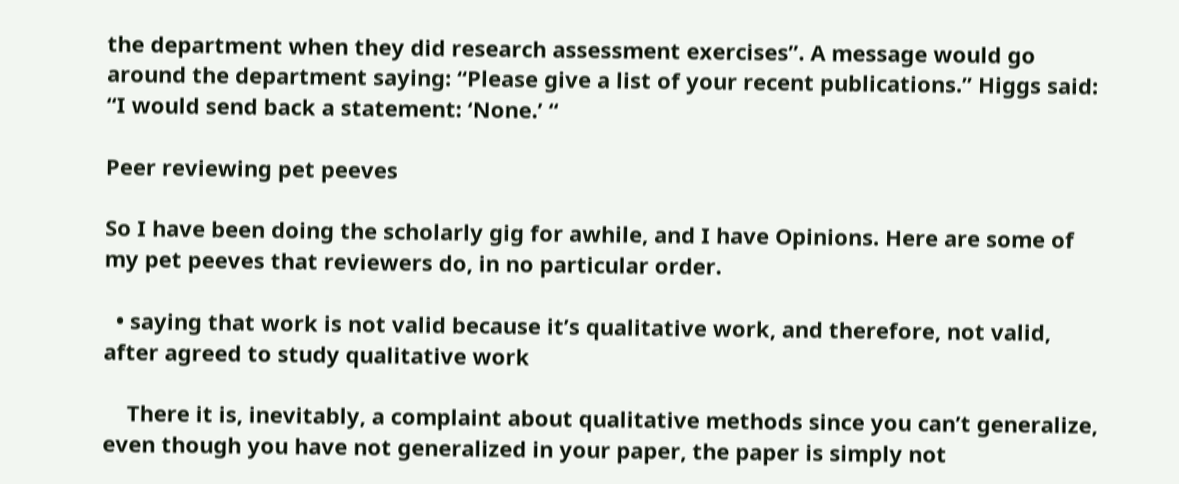the department when they did research assessment exercises”. A message would go around the department saying: “Please give a list of your recent publications.” Higgs said: “I would send back a statement: ‘None.’ “

Peer reviewing pet peeves

So I have been doing the scholarly gig for awhile, and I have Opinions. Here are some of my pet peeves that reviewers do, in no particular order.

  • saying that work is not valid because it’s qualitative work, and therefore, not valid, after agreed to study qualitative work

    There it is, inevitably, a complaint about qualitative methods since you can’t generalize, even though you have not generalized in your paper, the paper is simply not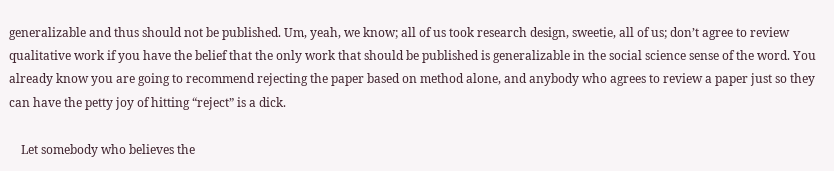generalizable and thus should not be published. Um, yeah, we know; all of us took research design, sweetie, all of us; don’t agree to review qualitative work if you have the belief that the only work that should be published is generalizable in the social science sense of the word. You already know you are going to recommend rejecting the paper based on method alone, and anybody who agrees to review a paper just so they can have the petty joy of hitting “reject” is a dick.

    Let somebody who believes the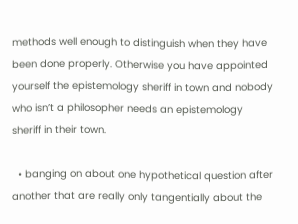methods well enough to distinguish when they have been done properly. Otherwise you have appointed yourself the epistemology sheriff in town and nobody who isn’t a philosopher needs an epistemology sheriff in their town.

  • banging on about one hypothetical question after another that are really only tangentially about the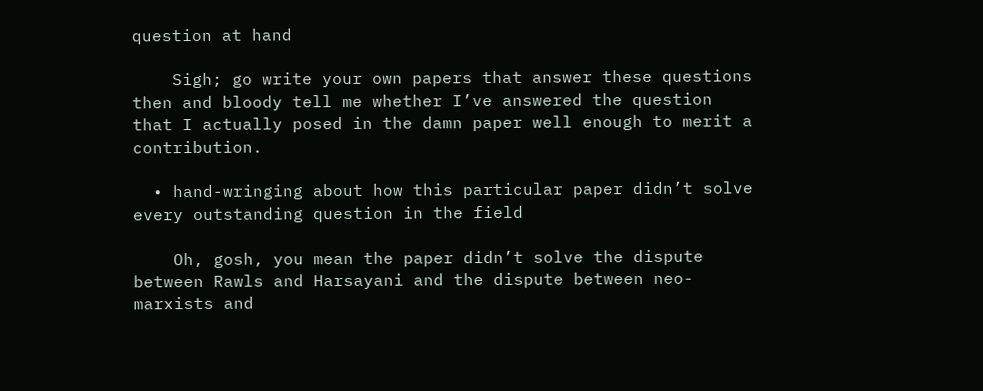question at hand

    Sigh; go write your own papers that answer these questions then and bloody tell me whether I’ve answered the question that I actually posed in the damn paper well enough to merit a contribution.

  • hand-wringing about how this particular paper didn’t solve every outstanding question in the field

    Oh, gosh, you mean the paper didn’t solve the dispute between Rawls and Harsayani and the dispute between neo-marxists and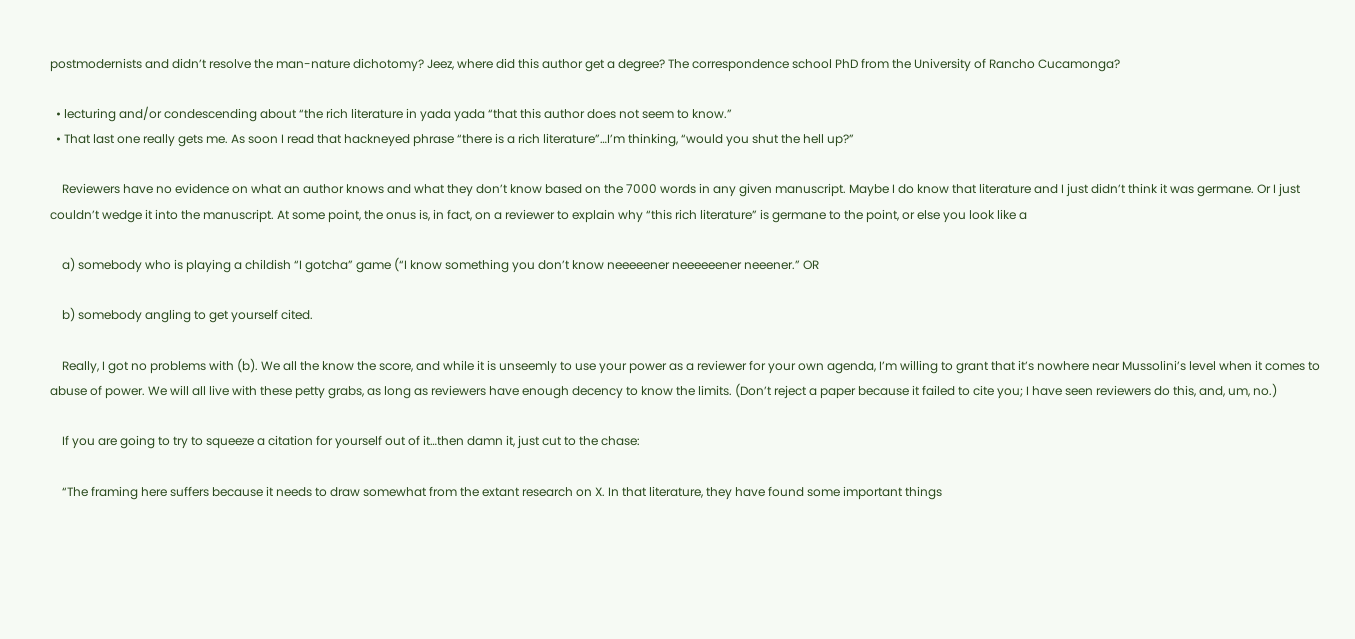postmodernists and didn’t resolve the man-nature dichotomy? Jeez, where did this author get a degree? The correspondence school PhD from the University of Rancho Cucamonga?

  • lecturing and/or condescending about “the rich literature in yada yada “that this author does not seem to know.”
  • That last one really gets me. As soon I read that hackneyed phrase “there is a rich literature”…I’m thinking, “would you shut the hell up?”

    Reviewers have no evidence on what an author knows and what they don’t know based on the 7000 words in any given manuscript. Maybe I do know that literature and I just didn’t think it was germane. Or I just couldn’t wedge it into the manuscript. At some point, the onus is, in fact, on a reviewer to explain why “this rich literature” is germane to the point, or else you look like a

    a) somebody who is playing a childish “I gotcha” game (“I know something you don’t know neeeeener neeeeeener neeener.” OR

    b) somebody angling to get yourself cited.

    Really, I got no problems with (b). We all the know the score, and while it is unseemly to use your power as a reviewer for your own agenda, I’m willing to grant that it’s nowhere near Mussolini’s level when it comes to abuse of power. We will all live with these petty grabs, as long as reviewers have enough decency to know the limits. (Don’t reject a paper because it failed to cite you; I have seen reviewers do this, and, um, no.)

    If you are going to try to squeeze a citation for yourself out of it…then damn it, just cut to the chase:

    “The framing here suffers because it needs to draw somewhat from the extant research on X. In that literature, they have found some important things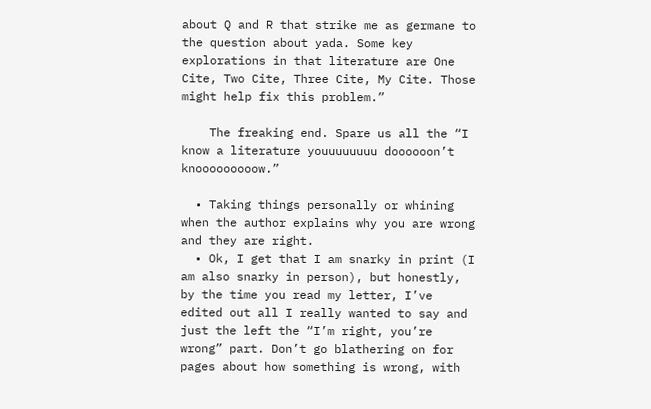about Q and R that strike me as germane to the question about yada. Some key explorations in that literature are One Cite, Two Cite, Three Cite, My Cite. Those might help fix this problem.”

    The freaking end. Spare us all the “I know a literature youuuuuuuu doooooon’t knooooooooow.”

  • Taking things personally or whining when the author explains why you are wrong and they are right.
  • Ok, I get that I am snarky in print (I am also snarky in person), but honestly, by the time you read my letter, I’ve edited out all I really wanted to say and just the left the “I’m right, you’re wrong” part. Don’t go blathering on for pages about how something is wrong, with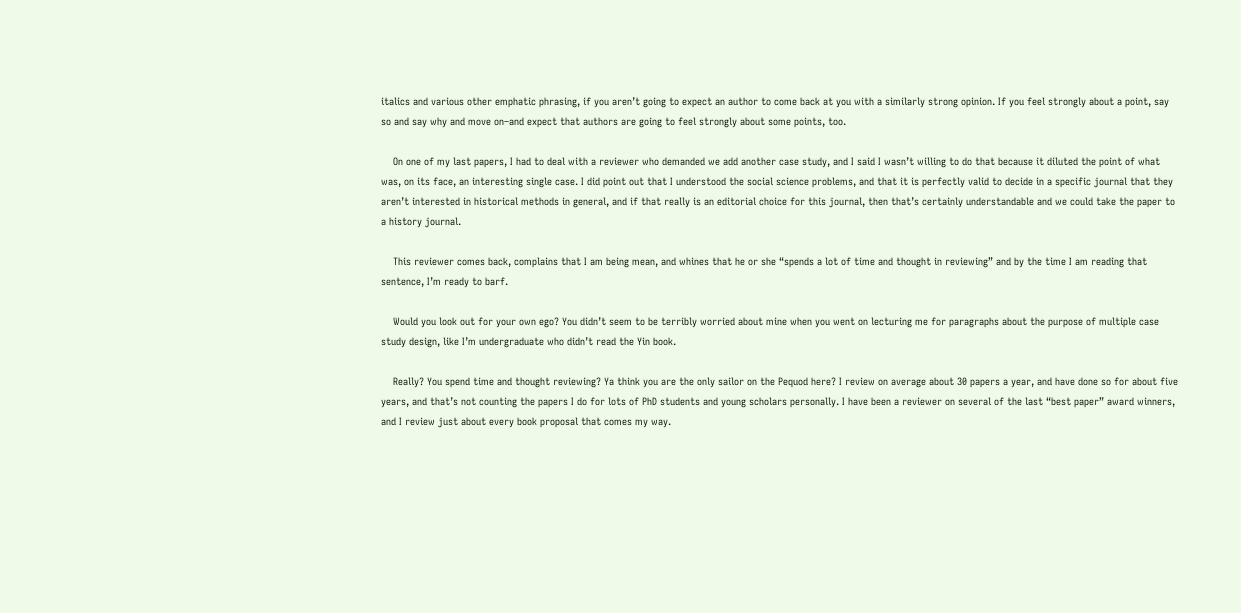italics and various other emphatic phrasing, if you aren’t going to expect an author to come back at you with a similarly strong opinion. If you feel strongly about a point, say so and say why and move on–and expect that authors are going to feel strongly about some points, too.

    On one of my last papers, I had to deal with a reviewer who demanded we add another case study, and I said I wasn’t willing to do that because it diluted the point of what was, on its face, an interesting single case. I did point out that I understood the social science problems, and that it is perfectly valid to decide in a specific journal that they aren’t interested in historical methods in general, and if that really is an editorial choice for this journal, then that’s certainly understandable and we could take the paper to a history journal.

    This reviewer comes back, complains that I am being mean, and whines that he or she “spends a lot of time and thought in reviewing” and by the time I am reading that sentence, I’m ready to barf.

    Would you look out for your own ego? You didn’t seem to be terribly worried about mine when you went on lecturing me for paragraphs about the purpose of multiple case study design, like I’m undergraduate who didn’t read the Yin book.

    Really? You spend time and thought reviewing? Ya think you are the only sailor on the Pequod here? I review on average about 30 papers a year, and have done so for about five years, and that’s not counting the papers I do for lots of PhD students and young scholars personally. I have been a reviewer on several of the last “best paper” award winners, and I review just about every book proposal that comes my way.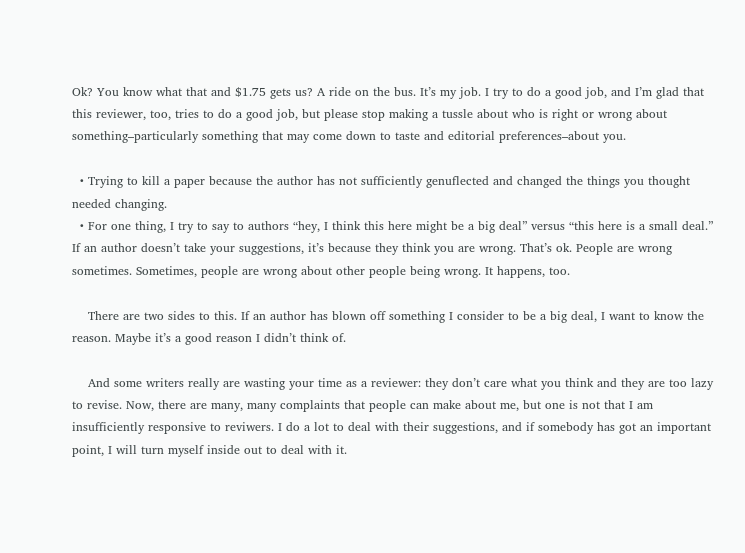Ok? You know what that and $1.75 gets us? A ride on the bus. It’s my job. I try to do a good job, and I’m glad that this reviewer, too, tries to do a good job, but please stop making a tussle about who is right or wrong about something–particularly something that may come down to taste and editorial preferences–about you.

  • Trying to kill a paper because the author has not sufficiently genuflected and changed the things you thought needed changing.
  • For one thing, I try to say to authors “hey, I think this here might be a big deal” versus “this here is a small deal.” If an author doesn’t take your suggestions, it’s because they think you are wrong. That’s ok. People are wrong sometimes. Sometimes, people are wrong about other people being wrong. It happens, too.

    There are two sides to this. If an author has blown off something I consider to be a big deal, I want to know the reason. Maybe it’s a good reason I didn’t think of.

    And some writers really are wasting your time as a reviewer: they don’t care what you think and they are too lazy to revise. Now, there are many, many complaints that people can make about me, but one is not that I am insufficiently responsive to reviwers. I do a lot to deal with their suggestions, and if somebody has got an important point, I will turn myself inside out to deal with it.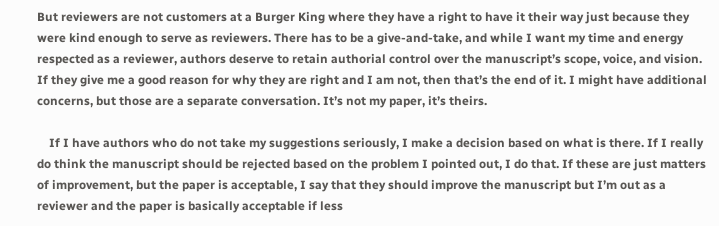But reviewers are not customers at a Burger King where they have a right to have it their way just because they were kind enough to serve as reviewers. There has to be a give-and-take, and while I want my time and energy respected as a reviewer, authors deserve to retain authorial control over the manuscript’s scope, voice, and vision. If they give me a good reason for why they are right and I am not, then that’s the end of it. I might have additional concerns, but those are a separate conversation. It’s not my paper, it’s theirs.

    If I have authors who do not take my suggestions seriously, I make a decision based on what is there. If I really do think the manuscript should be rejected based on the problem I pointed out, I do that. If these are just matters of improvement, but the paper is acceptable, I say that they should improve the manuscript but I’m out as a reviewer and the paper is basically acceptable if less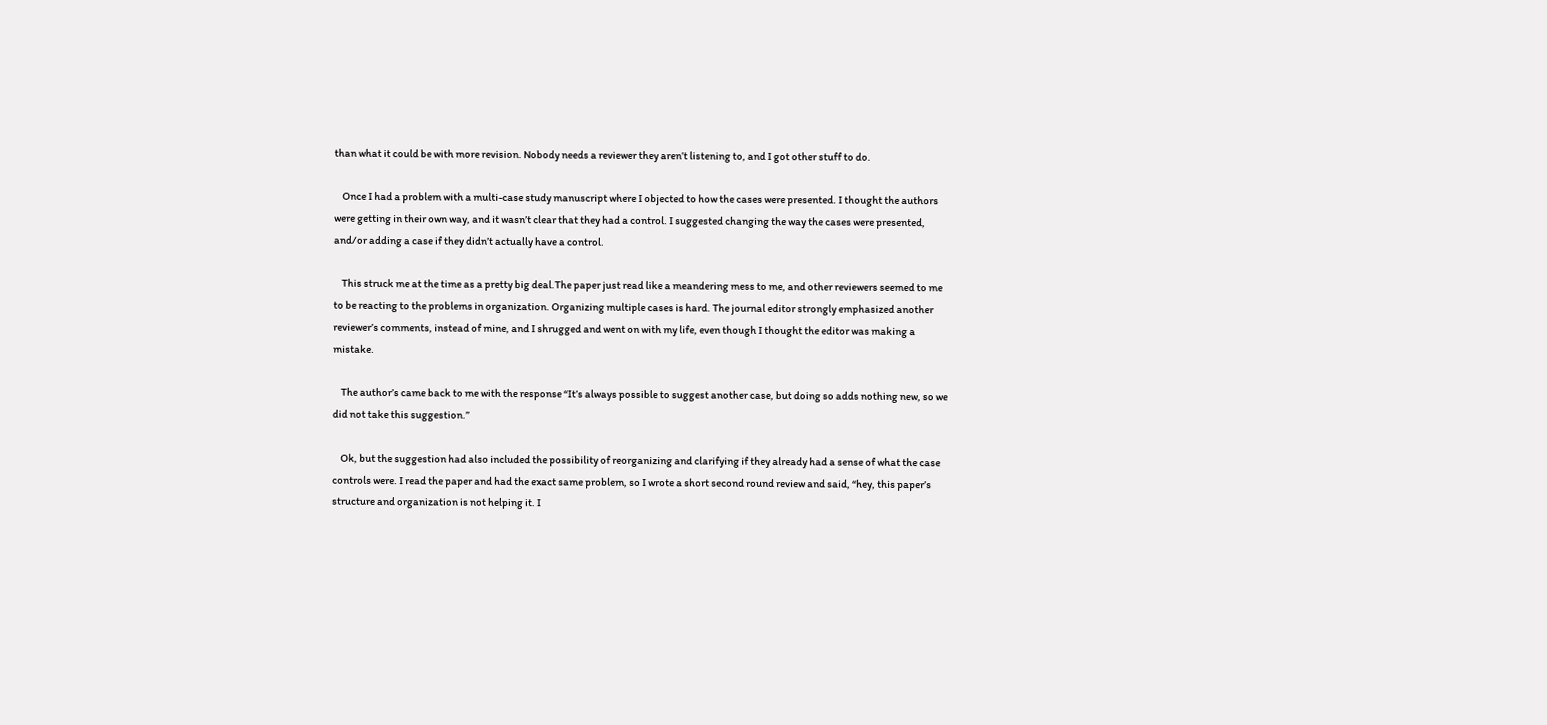than what it could be with more revision. Nobody needs a reviewer they aren’t listening to, and I got other stuff to do.

    Once I had a problem with a multi-case study manuscript where I objected to how the cases were presented. I thought the authors were getting in their own way, and it wasn’t clear that they had a control. I suggested changing the way the cases were presented, and/or adding a case if they didn’t actually have a control.

    This struck me at the time as a pretty big deal.The paper just read like a meandering mess to me, and other reviewers seemed to me to be reacting to the problems in organization. Organizing multiple cases is hard. The journal editor strongly emphasized another reviewer’s comments, instead of mine, and I shrugged and went on with my life, even though I thought the editor was making a mistake.

    The author’s came back to me with the response “It’s always possible to suggest another case, but doing so adds nothing new, so we did not take this suggestion.”

    Ok, but the suggestion had also included the possibility of reorganizing and clarifying if they already had a sense of what the case controls were. I read the paper and had the exact same problem, so I wrote a short second round review and said, “hey, this paper’s structure and organization is not helping it. I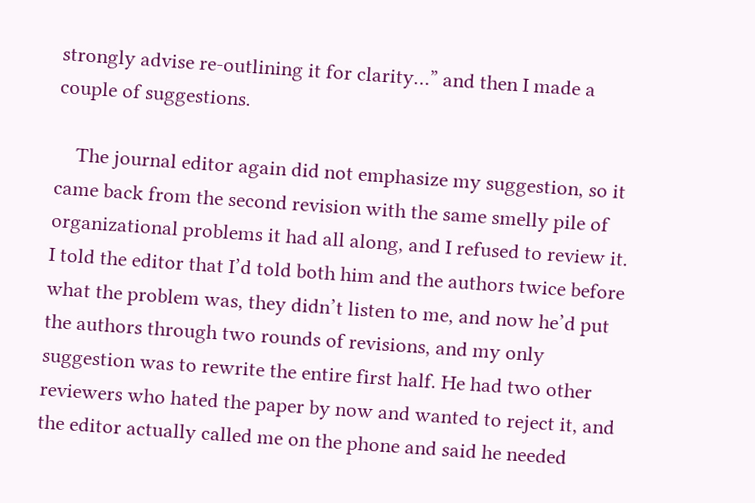strongly advise re-outlining it for clarity…” and then I made a couple of suggestions.

    The journal editor again did not emphasize my suggestion, so it came back from the second revision with the same smelly pile of organizational problems it had all along, and I refused to review it. I told the editor that I’d told both him and the authors twice before what the problem was, they didn’t listen to me, and now he’d put the authors through two rounds of revisions, and my only suggestion was to rewrite the entire first half. He had two other reviewers who hated the paper by now and wanted to reject it, and the editor actually called me on the phone and said he needed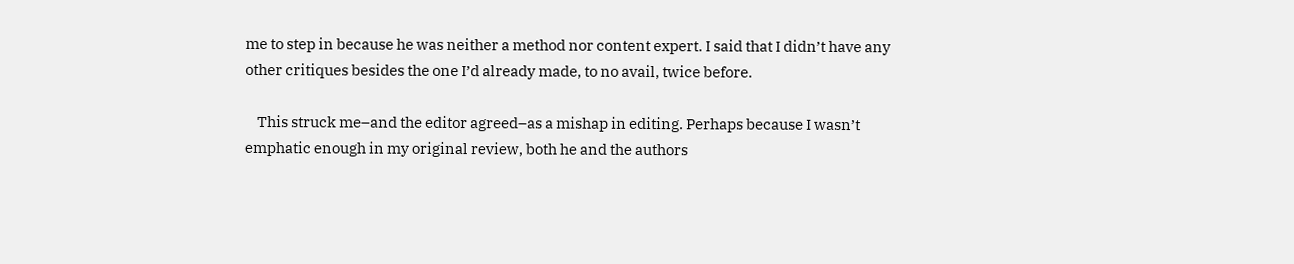me to step in because he was neither a method nor content expert. I said that I didn’t have any other critiques besides the one I’d already made, to no avail, twice before.

    This struck me–and the editor agreed–as a mishap in editing. Perhaps because I wasn’t emphatic enough in my original review, both he and the authors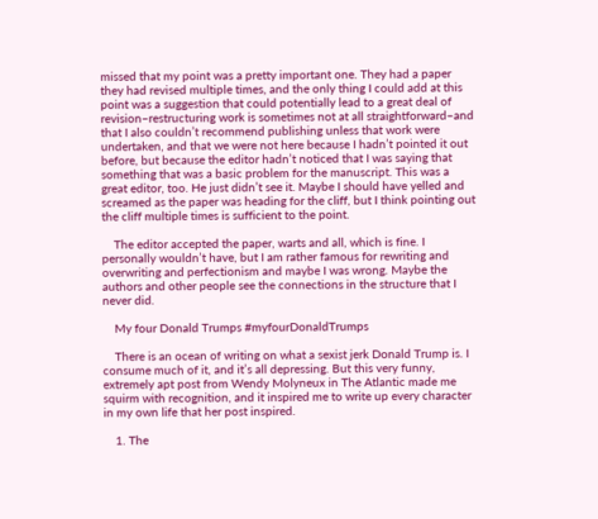missed that my point was a pretty important one. They had a paper they had revised multiple times, and the only thing I could add at this point was a suggestion that could potentially lead to a great deal of revision–restructuring work is sometimes not at all straightforward–and that I also couldn’t recommend publishing unless that work were undertaken, and that we were not here because I hadn’t pointed it out before, but because the editor hadn’t noticed that I was saying that something that was a basic problem for the manuscript. This was a great editor, too. He just didn’t see it. Maybe I should have yelled and screamed as the paper was heading for the cliff, but I think pointing out the cliff multiple times is sufficient to the point.

    The editor accepted the paper, warts and all, which is fine. I personally wouldn’t have, but I am rather famous for rewriting and overwriting and perfectionism and maybe I was wrong. Maybe the authors and other people see the connections in the structure that I never did.

    My four Donald Trumps #myfourDonaldTrumps

    There is an ocean of writing on what a sexist jerk Donald Trump is. I consume much of it, and it’s all depressing. But this very funny, extremely apt post from Wendy Molyneux in The Atlantic made me squirm with recognition, and it inspired me to write up every character in my own life that her post inspired.

    1. The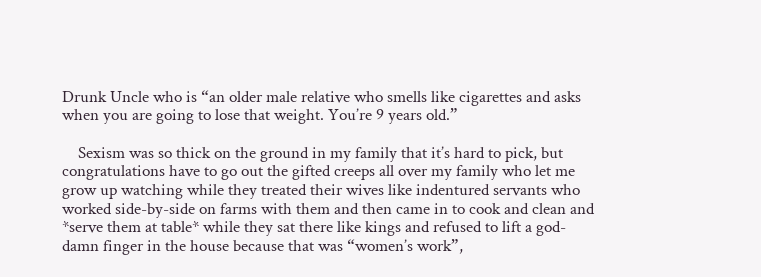Drunk Uncle who is “an older male relative who smells like cigarettes and asks when you are going to lose that weight. You’re 9 years old.”

    Sexism was so thick on the ground in my family that it’s hard to pick, but congratulations have to go out the gifted creeps all over my family who let me grow up watching while they treated their wives like indentured servants who worked side-by-side on farms with them and then came in to cook and clean and *serve them at table* while they sat there like kings and refused to lift a god-damn finger in the house because that was “women’s work”,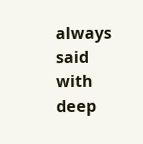always said with deep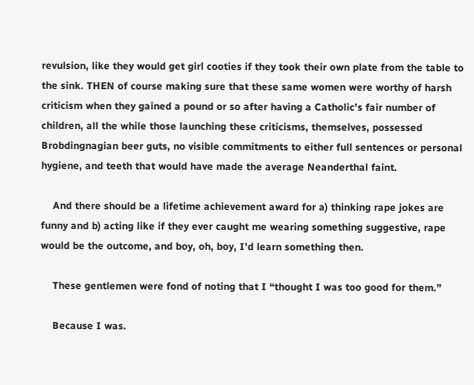revulsion, like they would get girl cooties if they took their own plate from the table to the sink. THEN of course making sure that these same women were worthy of harsh criticism when they gained a pound or so after having a Catholic’s fair number of children, all the while those launching these criticisms, themselves, possessed Brobdingnagian beer guts, no visible commitments to either full sentences or personal hygiene, and teeth that would have made the average Neanderthal faint.

    And there should be a lifetime achievement award for a) thinking rape jokes are funny and b) acting like if they ever caught me wearing something suggestive, rape would be the outcome, and boy, oh, boy, I’d learn something then.

    These gentlemen were fond of noting that I “thought I was too good for them.”

    Because I was.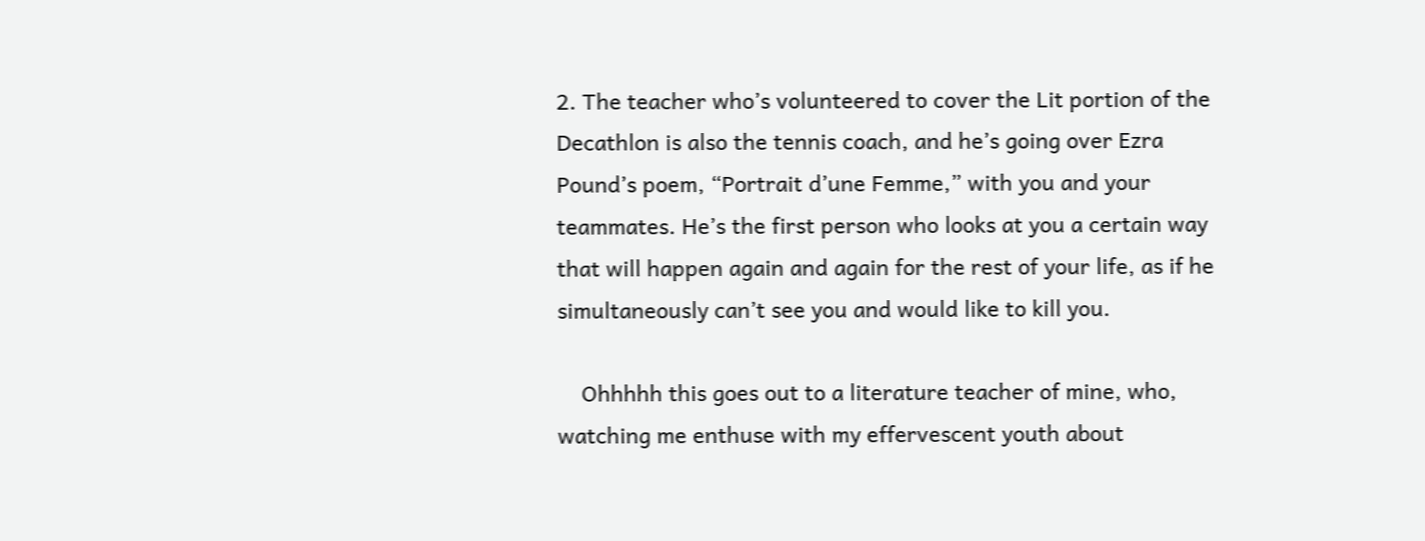2. The teacher who’s volunteered to cover the Lit portion of the Decathlon is also the tennis coach, and he’s going over Ezra Pound’s poem, “Portrait d’une Femme,” with you and your teammates. He’s the first person who looks at you a certain way that will happen again and again for the rest of your life, as if he simultaneously can’t see you and would like to kill you.

    Ohhhhh this goes out to a literature teacher of mine, who, watching me enthuse with my effervescent youth about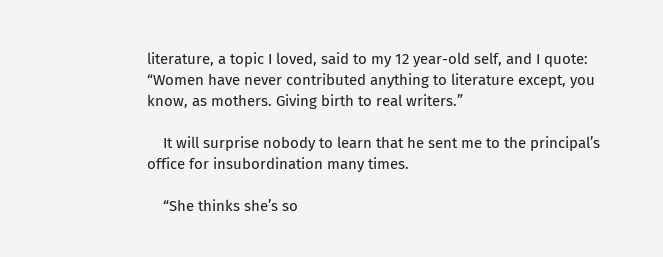literature, a topic I loved, said to my 12 year-old self, and I quote: “Women have never contributed anything to literature except, you know, as mothers. Giving birth to real writers.”

    It will surprise nobody to learn that he sent me to the principal’s office for insubordination many times.

    “She thinks she’s so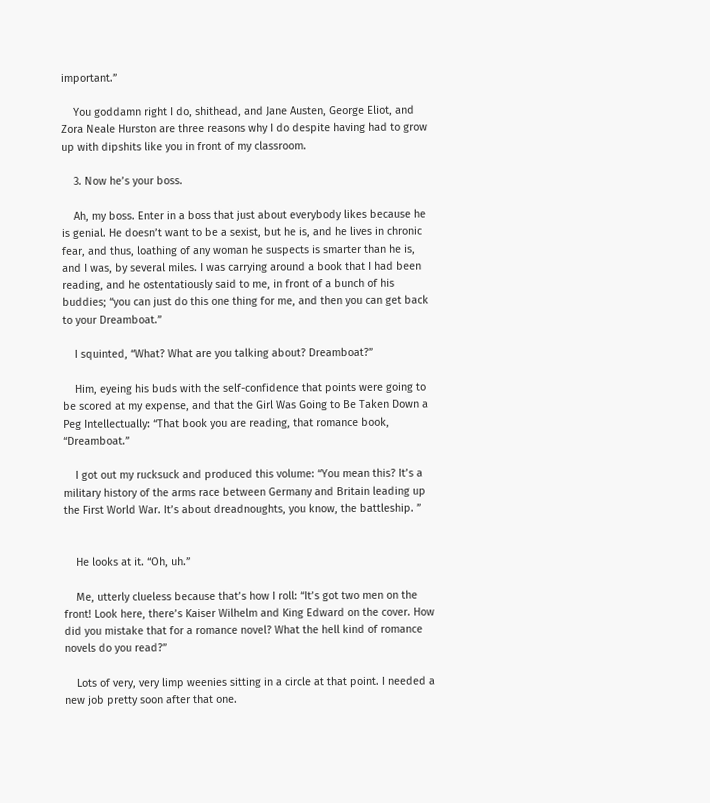important.”

    You goddamn right I do, shithead, and Jane Austen, George Eliot, and Zora Neale Hurston are three reasons why I do despite having had to grow up with dipshits like you in front of my classroom.

    3. Now he’s your boss.

    Ah, my boss. Enter in a boss that just about everybody likes because he is genial. He doesn’t want to be a sexist, but he is, and he lives in chronic fear, and thus, loathing of any woman he suspects is smarter than he is, and I was, by several miles. I was carrying around a book that I had been reading, and he ostentatiously said to me, in front of a bunch of his buddies; “you can just do this one thing for me, and then you can get back to your Dreamboat.”

    I squinted, “What? What are you talking about? Dreamboat?”

    Him, eyeing his buds with the self-confidence that points were going to be scored at my expense, and that the Girl Was Going to Be Taken Down a Peg Intellectually: “That book you are reading, that romance book, “Dreamboat.”

    I got out my rucksuck and produced this volume: “You mean this? It’s a military history of the arms race between Germany and Britain leading up the First World War. It’s about dreadnoughts, you know, the battleship. ”


    He looks at it. “Oh, uh.”

    Me, utterly clueless because that’s how I roll: “It’s got two men on the front! Look here, there’s Kaiser Wilhelm and King Edward on the cover. How did you mistake that for a romance novel? What the hell kind of romance novels do you read?”

    Lots of very, very limp weenies sitting in a circle at that point. I needed a new job pretty soon after that one.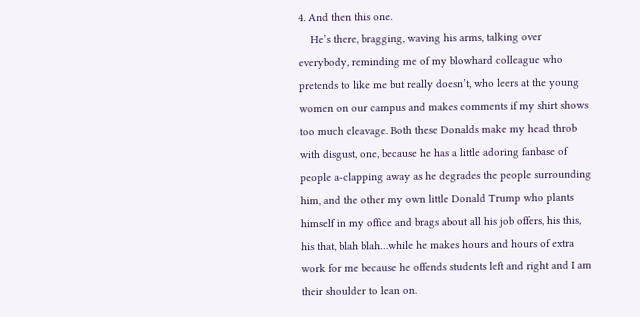4. And then this one.
    He’s there, bragging, waving his arms, talking over everybody, reminding me of my blowhard colleague who pretends to like me but really doesn’t, who leers at the young women on our campus and makes comments if my shirt shows too much cleavage. Both these Donalds make my head throb with disgust, one, because he has a little adoring fanbase of people a-clapping away as he degrades the people surrounding him, and the other my own little Donald Trump who plants himself in my office and brags about all his job offers, his this, his that, blah blah…while he makes hours and hours of extra work for me because he offends students left and right and I am their shoulder to lean on.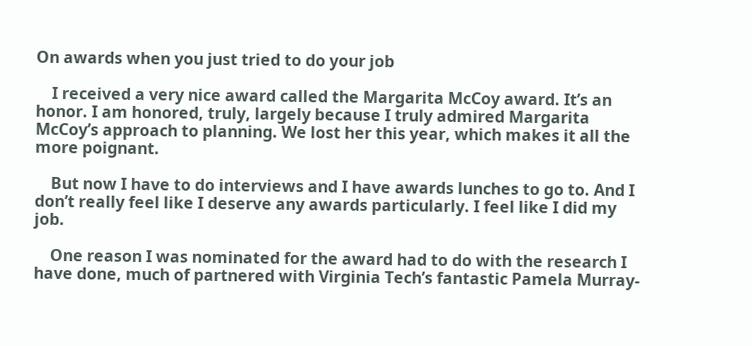On awards when you just tried to do your job

    I received a very nice award called the Margarita McCoy award. It’s an honor. I am honored, truly, largely because I truly admired Margarita McCoy’s approach to planning. We lost her this year, which makes it all the more poignant.

    But now I have to do interviews and I have awards lunches to go to. And I don’t really feel like I deserve any awards particularly. I feel like I did my job.

    One reason I was nominated for the award had to do with the research I have done, much of partnered with Virginia Tech’s fantastic Pamela Murray-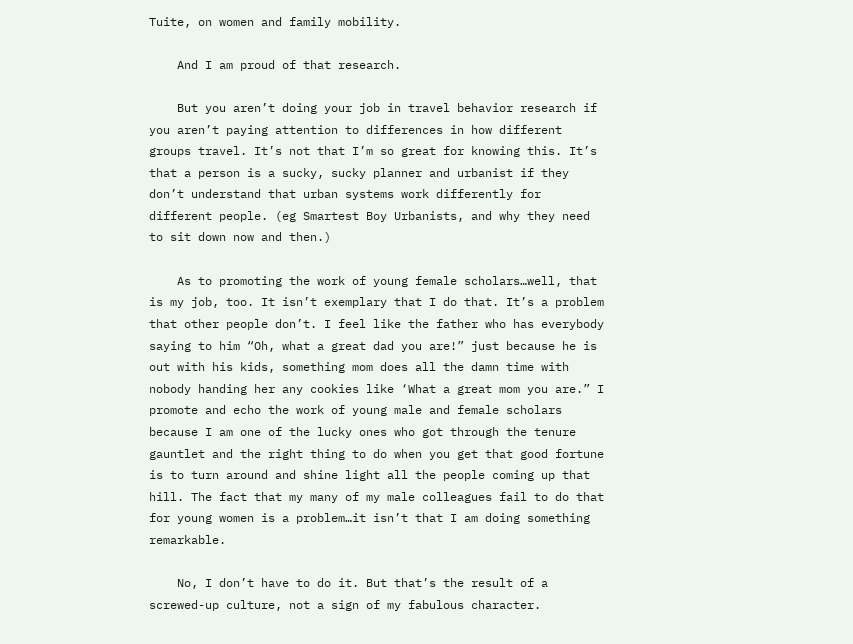Tuite, on women and family mobility.

    And I am proud of that research.

    But you aren’t doing your job in travel behavior research if you aren’t paying attention to differences in how different groups travel. It’s not that I’m so great for knowing this. It’s that a person is a sucky, sucky planner and urbanist if they don’t understand that urban systems work differently for different people. (eg Smartest Boy Urbanists, and why they need to sit down now and then.)

    As to promoting the work of young female scholars…well, that is my job, too. It isn’t exemplary that I do that. It’s a problem that other people don’t. I feel like the father who has everybody saying to him “Oh, what a great dad you are!” just because he is out with his kids, something mom does all the damn time with nobody handing her any cookies like ‘What a great mom you are.” I promote and echo the work of young male and female scholars because I am one of the lucky ones who got through the tenure gauntlet and the right thing to do when you get that good fortune is to turn around and shine light all the people coming up that hill. The fact that my many of my male colleagues fail to do that for young women is a problem…it isn’t that I am doing something remarkable.

    No, I don’t have to do it. But that’s the result of a screwed-up culture, not a sign of my fabulous character.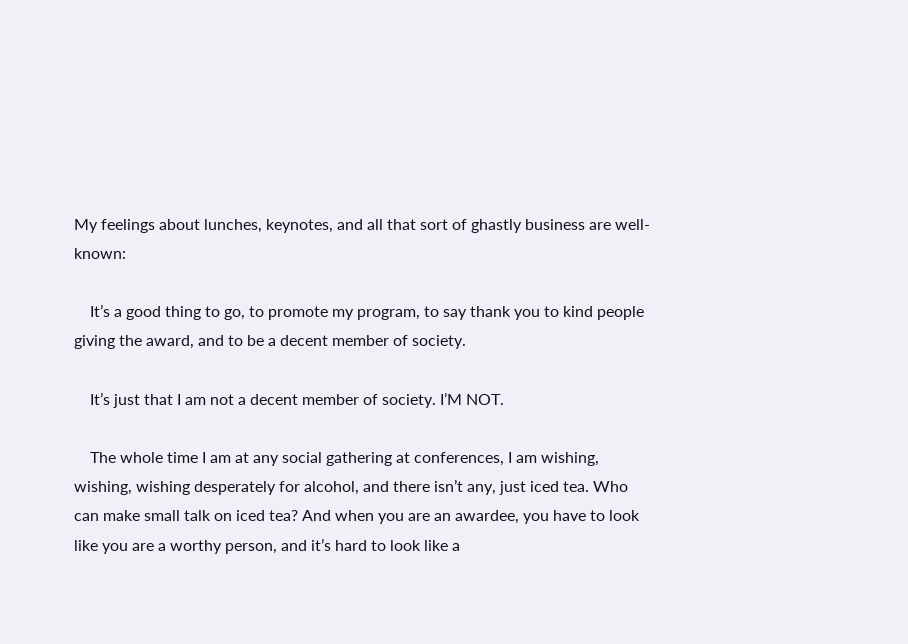My feelings about lunches, keynotes, and all that sort of ghastly business are well-known:

    It’s a good thing to go, to promote my program, to say thank you to kind people giving the award, and to be a decent member of society.

    It’s just that I am not a decent member of society. I’M NOT.

    The whole time I am at any social gathering at conferences, I am wishing, wishing, wishing desperately for alcohol, and there isn’t any, just iced tea. Who can make small talk on iced tea? And when you are an awardee, you have to look like you are a worthy person, and it’s hard to look like a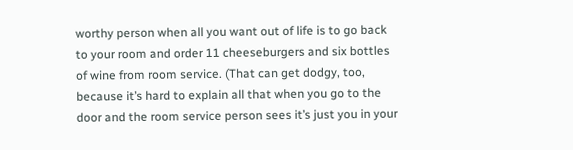worthy person when all you want out of life is to go back to your room and order 11 cheeseburgers and six bottles of wine from room service. (That can get dodgy, too, because it’s hard to explain all that when you go to the door and the room service person sees it’s just you in your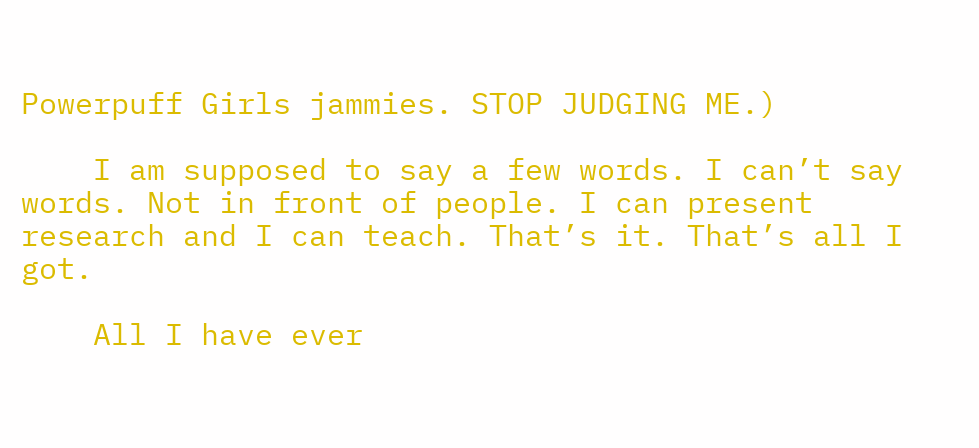Powerpuff Girls jammies. STOP JUDGING ME.)

    I am supposed to say a few words. I can’t say words. Not in front of people. I can present research and I can teach. That’s it. That’s all I got.

    All I have ever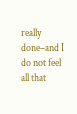really done–and I do not feel all that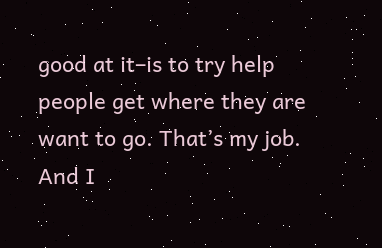good at it–is to try help people get where they are want to go. That’s my job. And I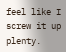feel like I screw it up plenty.